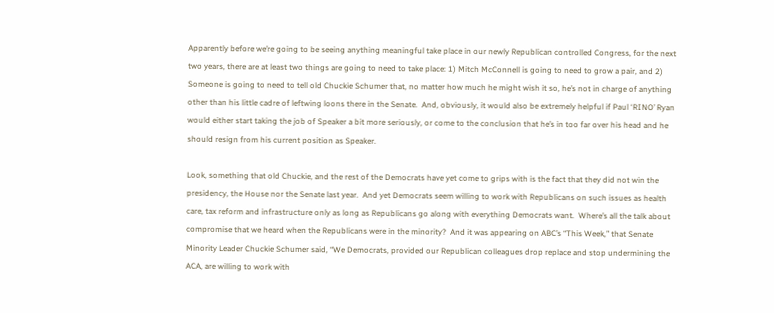Apparently before we’re going to be seeing anything meaningful take place in our newly Republican controlled Congress, for the next two years, there are at least two things are going to need to take place: 1) Mitch McConnell is going to need to grow a pair, and 2) Someone is going to need to tell old Chuckie Schumer that, no matter how much he might wish it so, he’s not in charge of anything other than his little cadre of leftwing loons there in the Senate.  And, obviously, it would also be extremely helpful if Paul ‘RINO’ Ryan would either start taking the job of Speaker a bit more seriously, or come to the conclusion that he’s in too far over his head and he should resign from his current position as Speaker.

Look, something that old Chuckie, and the rest of the Democrats have yet come to grips with is the fact that they did not win the presidency, the House nor the Senate last year.  And yet Democrats seem willing to work with Republicans on such issues as health care, tax reform and infrastructure only as long as Republicans go along with everything Democrats want.  Where’s all the talk about compromise that we heard when the Republicans were in the minority?  And it was appearing on ABC’s “This Week,” that Senate Minority Leader Chuckie Schumer said, “We Democrats, provided our Republican colleagues drop replace and stop undermining the ACA, are willing to work with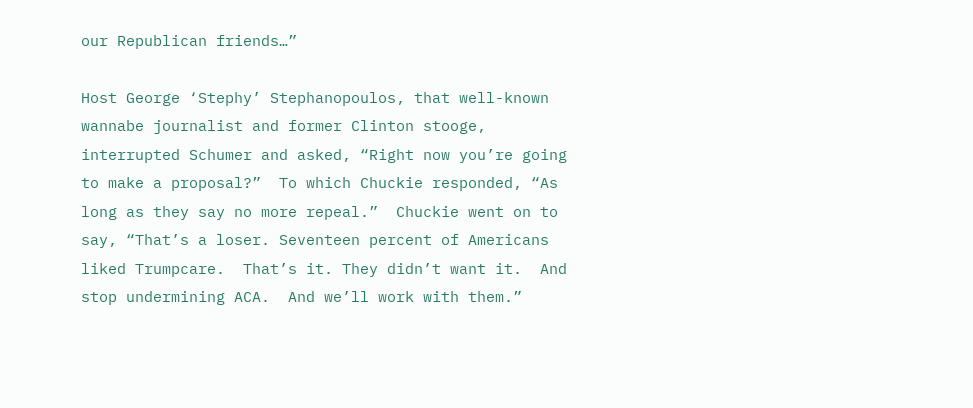our Republican friends…”

Host George ‘Stephy’ Stephanopoulos, that well-known wannabe journalist and former Clinton stooge, interrupted Schumer and asked, “Right now you’re going to make a proposal?”  To which Chuckie responded, “As long as they say no more repeal.”  Chuckie went on to say, “That’s a loser. Seventeen percent of Americans liked Trumpcare.  That’s it. They didn’t want it.  And stop undermining ACA.  And we’ll work with them.”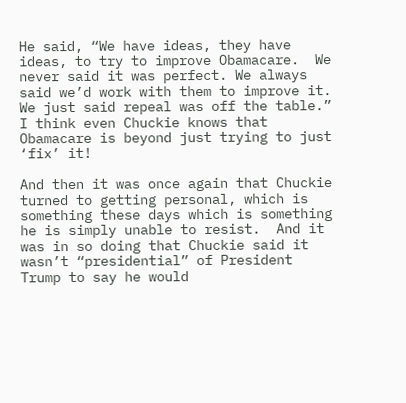He said, “We have ideas, they have ideas, to try to improve Obamacare.  We never said it was perfect. We always said we’d work with them to improve it. We just said repeal was off the table.”  I think even Chuckie knows that Obamacare is beyond just trying to just ‘fix’ it!

And then it was once again that Chuckie turned to getting personal, which is something these days which is something he is simply unable to resist.  And it was in so doing that Chuckie said it wasn’t “presidential” of President Trump to say he would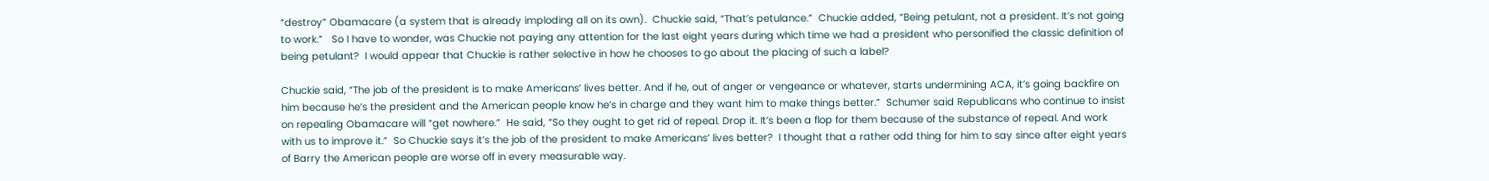“destroy” Obamacare (a system that is already imploding all on its own).  Chuckie said, “That’s petulance.”  Chuckie added, “Being petulant, not a president. It’s not going to work.”   So I have to wonder, was Chuckie not paying any attention for the last eight years during which time we had a president who personified the classic definition of being petulant?  I would appear that Chuckie is rather selective in how he chooses to go about the placing of such a label?

Chuckie said, “The job of the president is to make Americans’ lives better. And if he, out of anger or vengeance or whatever, starts undermining ACA, it’s going backfire on him because he’s the president and the American people know he’s in charge and they want him to make things better.”  Schumer said Republicans who continue to insist on repealing Obamacare will “get nowhere.”  He said, “So they ought to get rid of repeal. Drop it. It’s been a flop for them because of the substance of repeal. And work with us to improve it.”  So Chuckie says it’s the job of the president to make Americans’ lives better?  I thought that a rather odd thing for him to say since after eight years of Barry the American people are worse off in every measurable way.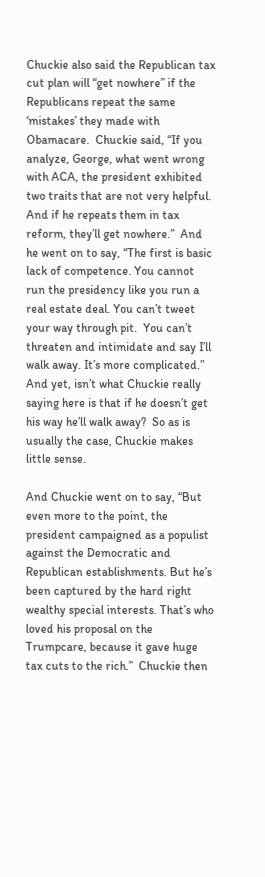Chuckie also said the Republican tax cut plan will “get nowhere” if the Republicans repeat the same ‘mistakes’ they made with Obamacare.  Chuckie said, “If you analyze, George, what went wrong with ACA, the president exhibited two traits that are not very helpful. And if he repeats them in tax reform, they’ll get nowhere.”  And he went on to say, “The first is basic lack of competence. You cannot run the presidency like you run a real estate deal. You can’t tweet your way through pit.  You can’t threaten and intimidate and say I’ll walk away. It’s more complicated.”  And yet, isn’t what Chuckie really saying here is that if he doesn’t get his way he’ll walk away?  So as is usually the case, Chuckie makes little sense.

And Chuckie went on to say, “But even more to the point, the president campaigned as a populist against the Democratic and Republican establishments. But he’s been captured by the hard right wealthy special interests. That’s who loved his proposal on the Trumpcare, because it gave huge tax cuts to the rich.”  Chuckie then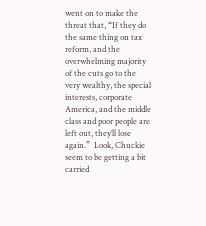went on to make the threat that, “If they do the same thing on tax reform, and the overwhelming majority of the cuts go to the very wealthy, the special interests, corporate America, and the middle class and poor people are left out, they’ll lose again.”  Look, Chuckie seem to be getting a bit carried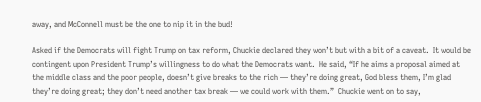away, and McConnell must be the one to nip it in the bud!

Asked if the Democrats will fight Trump on tax reform, Chuckie declared they won’t but with a bit of a caveat.  It would be contingent upon President Trump’s willingness to do what the Democrats want.  He said, “If he aims a proposal aimed at the middle class and the poor people, doesn’t give breaks to the rich — they’re doing great, God bless them, I’m glad they’re doing great; they don’t need another tax break — we could work with them.”  Chuckie went on to say,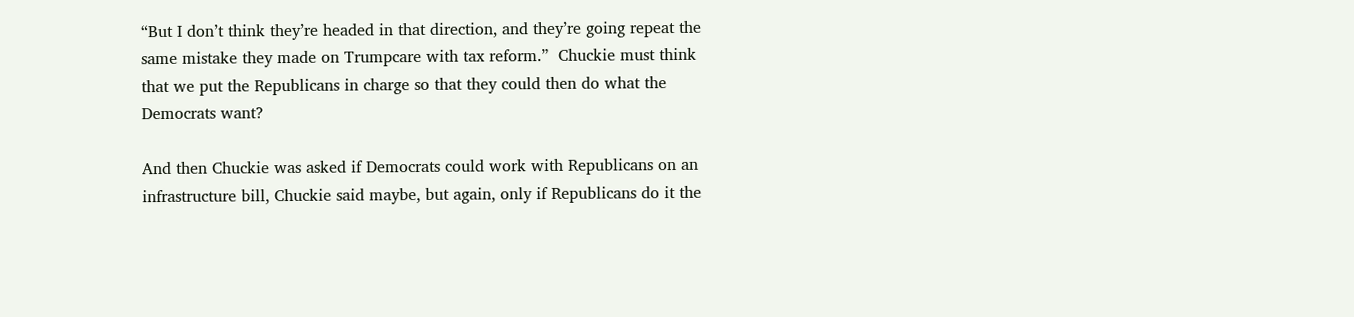“But I don’t think they’re headed in that direction, and they’re going repeat the same mistake they made on Trumpcare with tax reform.”  Chuckie must think that we put the Republicans in charge so that they could then do what the Democrats want?

And then Chuckie was asked if Democrats could work with Republicans on an infrastructure bill, Chuckie said maybe, but again, only if Republicans do it the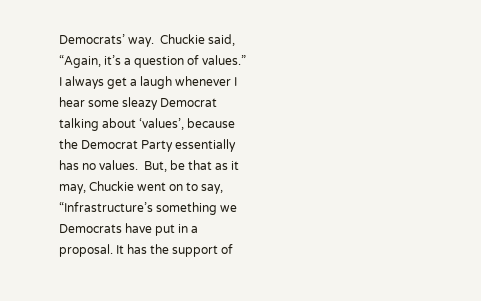Democrats’ way.  Chuckie said, “Again, it’s a question of values.”  I always get a laugh whenever I hear some sleazy Democrat talking about ‘values’, because the Democrat Party essentially has no values.  But, be that as it may, Chuckie went on to say, “Infrastructure’s something we Democrats have put in a proposal. It has the support of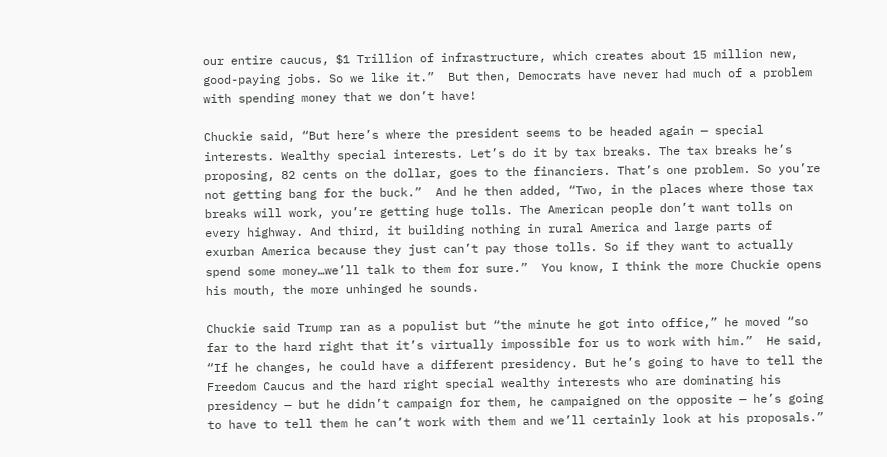our entire caucus, $1 Trillion of infrastructure, which creates about 15 million new, good-paying jobs. So we like it.”  But then, Democrats have never had much of a problem with spending money that we don’t have!

Chuckie said, “But here’s where the president seems to be headed again — special interests. Wealthy special interests. Let’s do it by tax breaks. The tax breaks he’s proposing, 82 cents on the dollar, goes to the financiers. That’s one problem. So you’re not getting bang for the buck.”  And he then added, “Two, in the places where those tax breaks will work, you’re getting huge tolls. The American people don’t want tolls on every highway. And third, it building nothing in rural America and large parts of exurban America because they just can’t pay those tolls. So if they want to actually spend some money…we’ll talk to them for sure.”  You know, I think the more Chuckie opens his mouth, the more unhinged he sounds.

Chuckie said Trump ran as a populist but “the minute he got into office,” he moved “so far to the hard right that it’s virtually impossible for us to work with him.”  He said, “If he changes, he could have a different presidency. But he’s going to have to tell the Freedom Caucus and the hard right special wealthy interests who are dominating his presidency — but he didn’t campaign for them, he campaigned on the opposite — he’s going to have to tell them he can’t work with them and we’ll certainly look at his proposals.”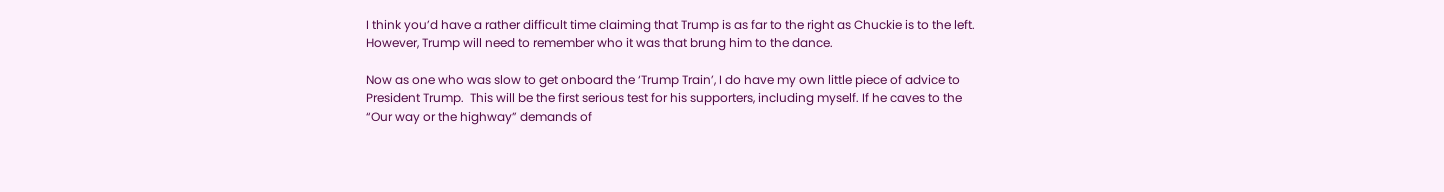I think you’d have a rather difficult time claiming that Trump is as far to the right as Chuckie is to the left.  However, Trump will need to remember who it was that brung him to the dance.

Now as one who was slow to get onboard the ‘Trump Train’, I do have my own little piece of advice to President Trump.  This will be the first serious test for his supporters, including myself. If he caves to the “Our way or the highway” demands of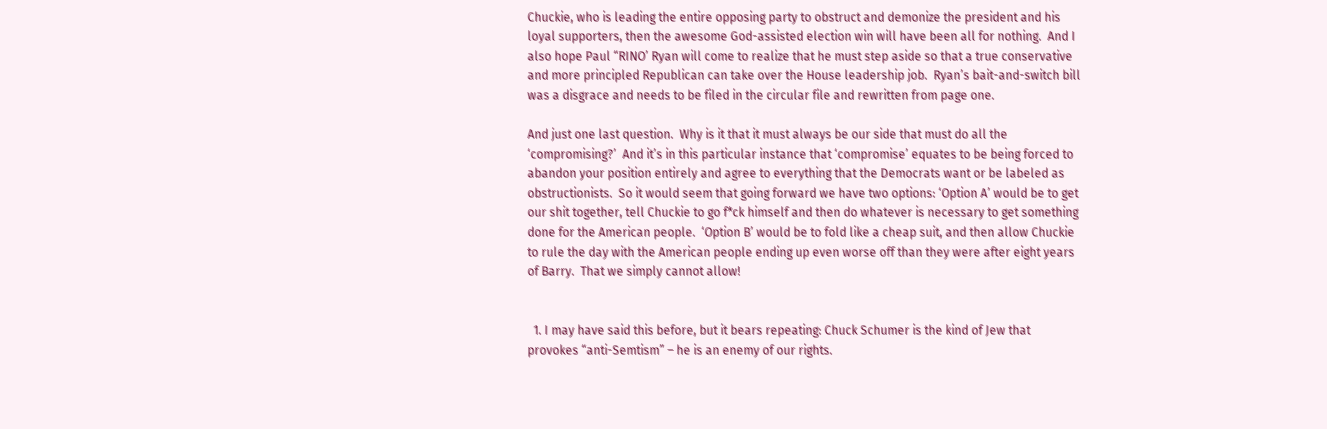Chuckie, who is leading the entire opposing party to obstruct and demonize the president and his loyal supporters, then the awesome God-assisted election win will have been all for nothing.  And I also hope Paul “RINO’ Ryan will come to realize that he must step aside so that a true conservative and more principled Republican can take over the House leadership job.  Ryan’s bait-and-switch bill was a disgrace and needs to be filed in the circular file and rewritten from page one.

And just one last question.  Why is it that it must always be our side that must do all the ‘compromising?’  And it’s in this particular instance that ‘compromise’ equates to be being forced to abandon your position entirely and agree to everything that the Democrats want or be labeled as obstructionists.  So it would seem that going forward we have two options: ‘Option A’ would be to get our shit together, tell Chuckie to go f*ck himself and then do whatever is necessary to get something done for the American people.  ‘Option B’ would be to fold like a cheap suit, and then allow Chuckie to rule the day with the American people ending up even worse off than they were after eight years of Barry.  That we simply cannot allow!


  1. I may have said this before, but it bears repeating: Chuck Schumer is the kind of Jew that provokes “anti-Semtism” – he is an enemy of our rights.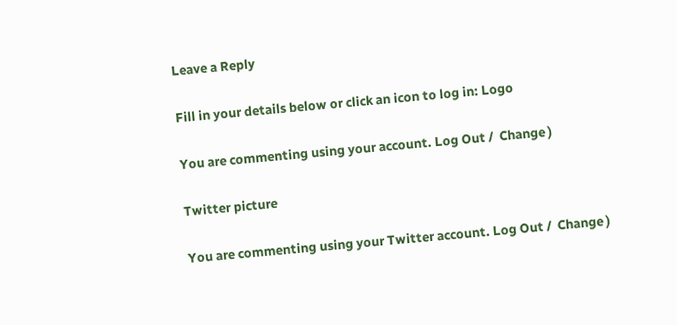Leave a Reply

Fill in your details below or click an icon to log in: Logo

You are commenting using your account. Log Out /  Change )

Twitter picture

You are commenting using your Twitter account. Log Out /  Change )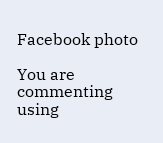Facebook photo

You are commenting using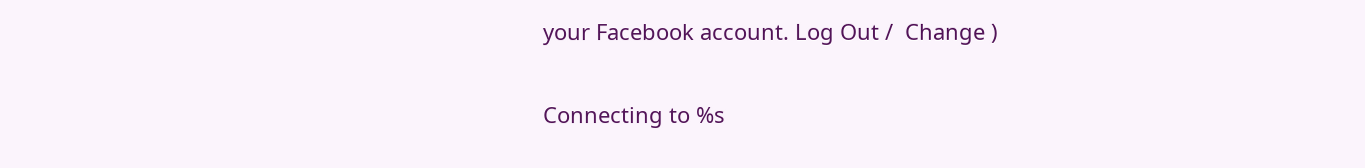your Facebook account. Log Out /  Change )

Connecting to %s